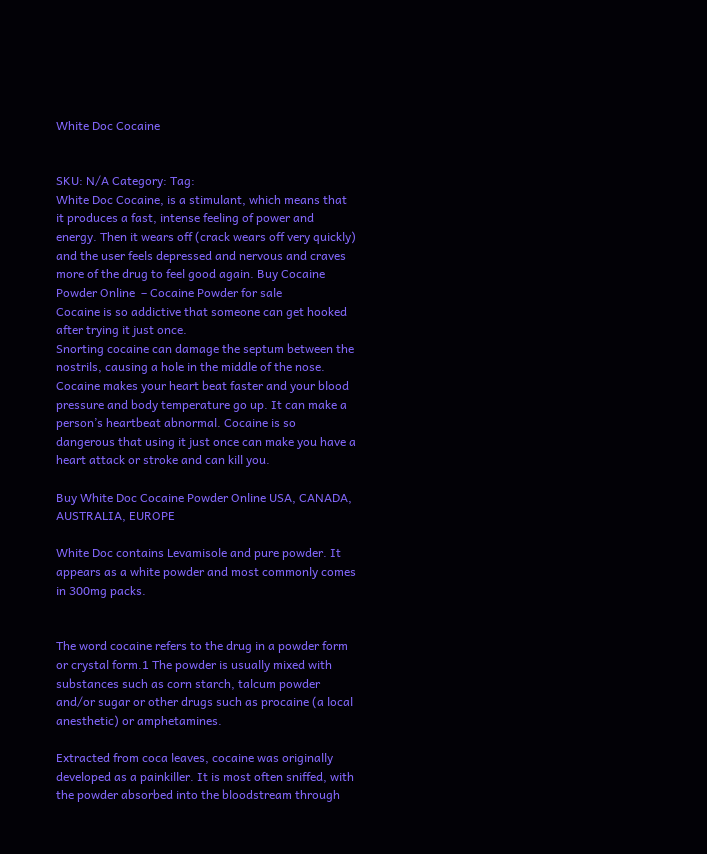White Doc Cocaine


SKU: N/A Category: Tag:
White Doc Cocaine, is a stimulant, which means that it produces a fast, intense feeling of power and energy. Then it wears off (crack wears off very quickly) and the user feels depressed and nervous and craves more of the drug to feel good again. Buy Cocaine Powder Online  – Cocaine Powder for sale
Cocaine is so addictive that someone can get hooked after trying it just once.
Snorting cocaine can damage the septum between the nostrils, causing a hole in the middle of the nose.
Cocaine makes your heart beat faster and your blood pressure and body temperature go up. It can make a person’s heartbeat abnormal. Cocaine is so dangerous that using it just once can make you have a heart attack or stroke and can kill you.

Buy White Doc Cocaine Powder Online USA, CANADA, AUSTRALIA, EUROPE

White Doc contains Levamisole and pure powder. It appears as a white powder and most commonly comes in 300mg packs.


The word cocaine refers to the drug in a powder form or crystal form.1 The powder is usually mixed with substances such as corn starch, talcum powder and/or sugar or other drugs such as procaine (a local anesthetic) or amphetamines.

Extracted from coca leaves, cocaine was originally developed as a painkiller. It is most often sniffed, with the powder absorbed into the bloodstream through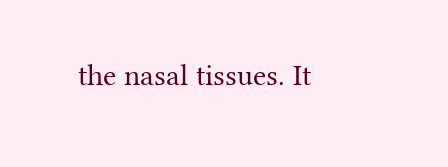the nasal tissues. It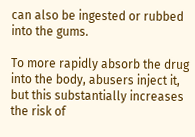can also be ingested or rubbed into the gums.

To more rapidly absorb the drug into the body, abusers inject it, but this substantially increases the risk of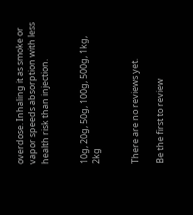overdose. Inhaling it as smoke or vapor speeds absorption with less health risk than injection.


10g, 20g, 50g, 100g, 500g, 1kg, 2kg


There are no reviews yet.

Be the first to review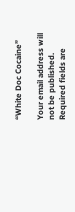“White Doc Cocaine”

Your email address will not be published. Required fields are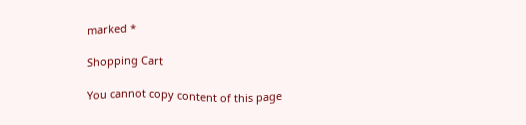marked *

Shopping Cart

You cannot copy content of this page